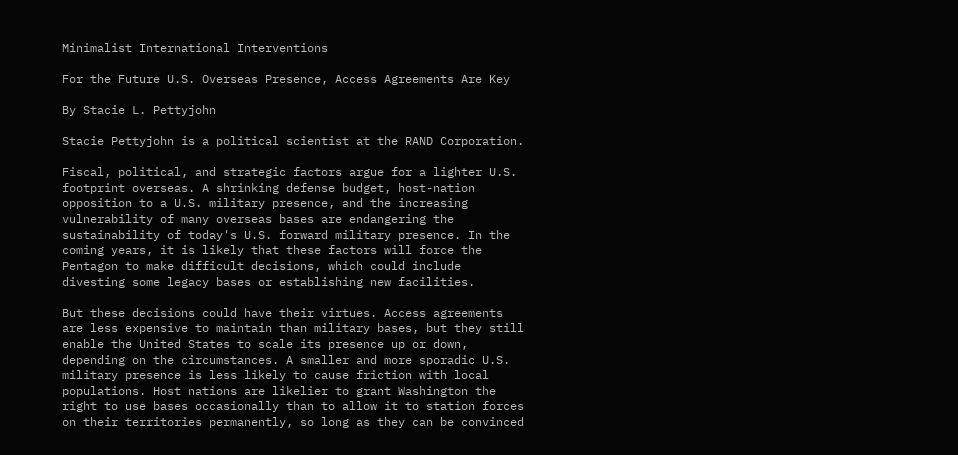Minimalist International Interventions

For the Future U.S. Overseas Presence, Access Agreements Are Key

By Stacie L. Pettyjohn

Stacie Pettyjohn is a political scientist at the RAND Corporation.

Fiscal, political, and strategic factors argue for a lighter U.S. footprint overseas. A shrinking defense budget, host-nation opposition to a U.S. military presence, and the increasing vulnerability of many overseas bases are endangering the sustainability of today's U.S. forward military presence. In the coming years, it is likely that these factors will force the Pentagon to make difficult decisions, which could include divesting some legacy bases or establishing new facilities.

But these decisions could have their virtues. Access agreements are less expensive to maintain than military bases, but they still enable the United States to scale its presence up or down, depending on the circumstances. A smaller and more sporadic U.S. military presence is less likely to cause friction with local populations. Host nations are likelier to grant Washington the right to use bases occasionally than to allow it to station forces on their territories permanently, so long as they can be convinced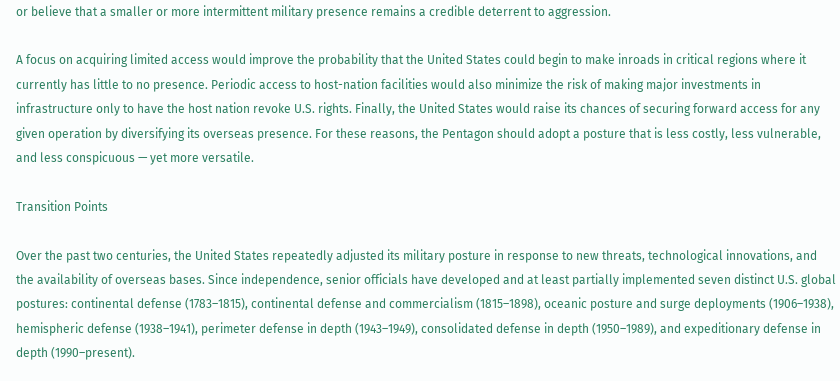or believe that a smaller or more intermittent military presence remains a credible deterrent to aggression.

A focus on acquiring limited access would improve the probability that the United States could begin to make inroads in critical regions where it currently has little to no presence. Periodic access to host-nation facilities would also minimize the risk of making major investments in infrastructure only to have the host nation revoke U.S. rights. Finally, the United States would raise its chances of securing forward access for any given operation by diversifying its overseas presence. For these reasons, the Pentagon should adopt a posture that is less costly, less vulnerable, and less conspicuous — yet more versatile.

Transition Points

Over the past two centuries, the United States repeatedly adjusted its military posture in response to new threats, technological innovations, and the availability of overseas bases. Since independence, senior officials have developed and at least partially implemented seven distinct U.S. global postures: continental defense (1783–1815), continental defense and commercialism (1815–1898), oceanic posture and surge deployments (1906–1938), hemispheric defense (1938–1941), perimeter defense in depth (1943–1949), consolidated defense in depth (1950–1989), and expeditionary defense in depth (1990–present).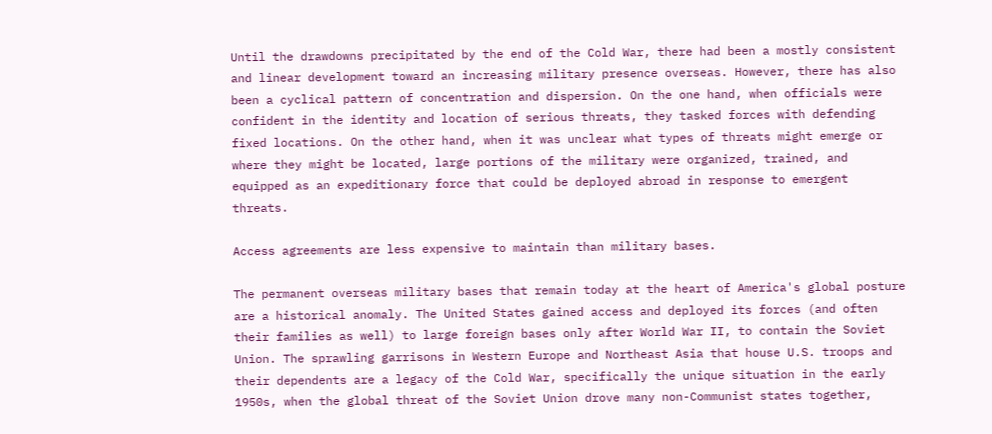Until the drawdowns precipitated by the end of the Cold War, there had been a mostly consistent and linear development toward an increasing military presence overseas. However, there has also been a cyclical pattern of concentration and dispersion. On the one hand, when officials were confident in the identity and location of serious threats, they tasked forces with defending fixed locations. On the other hand, when it was unclear what types of threats might emerge or where they might be located, large portions of the military were organized, trained, and equipped as an expeditionary force that could be deployed abroad in response to emergent threats.

Access agreements are less expensive to maintain than military bases.

The permanent overseas military bases that remain today at the heart of America's global posture are a historical anomaly. The United States gained access and deployed its forces (and often their families as well) to large foreign bases only after World War II, to contain the Soviet Union. The sprawling garrisons in Western Europe and Northeast Asia that house U.S. troops and their dependents are a legacy of the Cold War, specifically the unique situation in the early 1950s, when the global threat of the Soviet Union drove many non-Communist states together,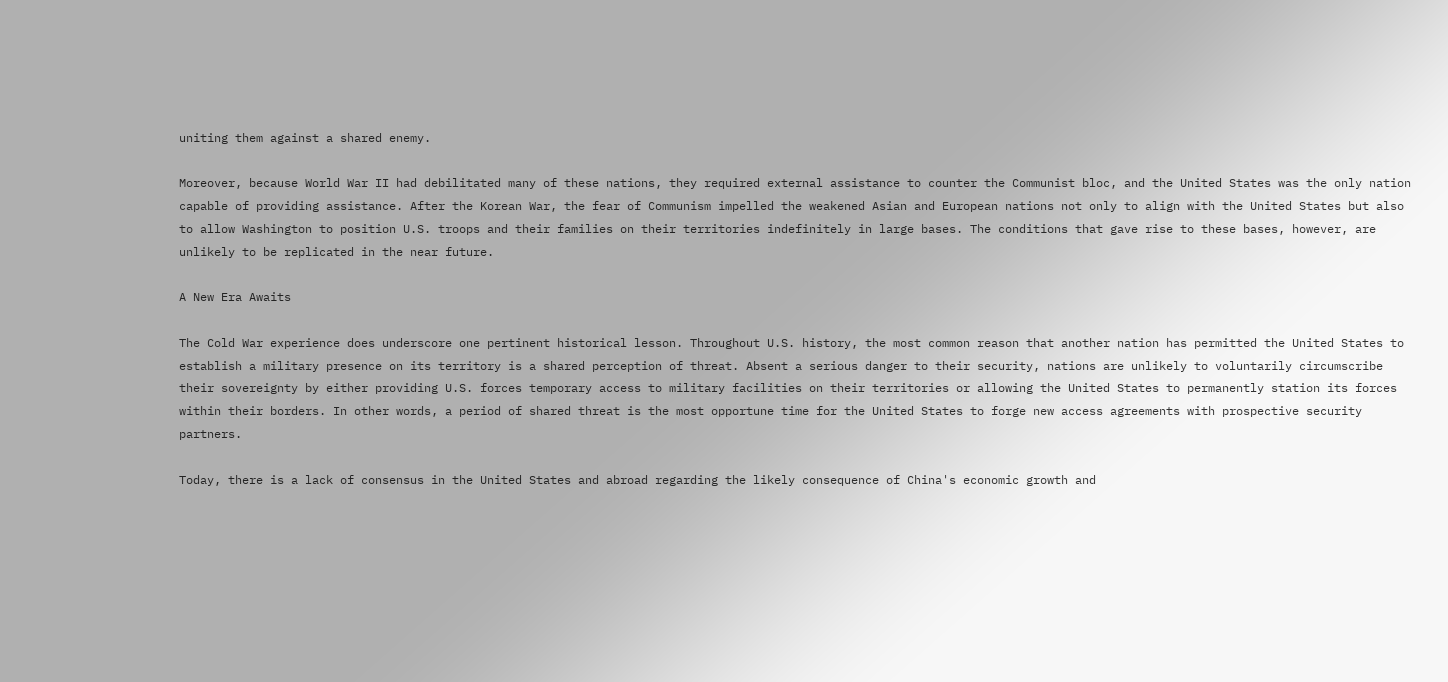uniting them against a shared enemy.

Moreover, because World War II had debilitated many of these nations, they required external assistance to counter the Communist bloc, and the United States was the only nation capable of providing assistance. After the Korean War, the fear of Communism impelled the weakened Asian and European nations not only to align with the United States but also to allow Washington to position U.S. troops and their families on their territories indefinitely in large bases. The conditions that gave rise to these bases, however, are unlikely to be replicated in the near future.

A New Era Awaits

The Cold War experience does underscore one pertinent historical lesson. Throughout U.S. history, the most common reason that another nation has permitted the United States to establish a military presence on its territory is a shared perception of threat. Absent a serious danger to their security, nations are unlikely to voluntarily circumscribe their sovereignty by either providing U.S. forces temporary access to military facilities on their territories or allowing the United States to permanently station its forces within their borders. In other words, a period of shared threat is the most opportune time for the United States to forge new access agreements with prospective security partners.

Today, there is a lack of consensus in the United States and abroad regarding the likely consequence of China's economic growth and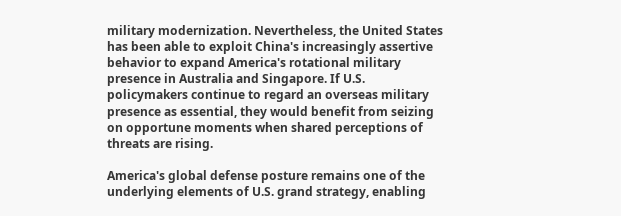military modernization. Nevertheless, the United States has been able to exploit China's increasingly assertive behavior to expand America's rotational military presence in Australia and Singapore. If U.S. policymakers continue to regard an overseas military presence as essential, they would benefit from seizing on opportune moments when shared perceptions of threats are rising.

America's global defense posture remains one of the underlying elements of U.S. grand strategy, enabling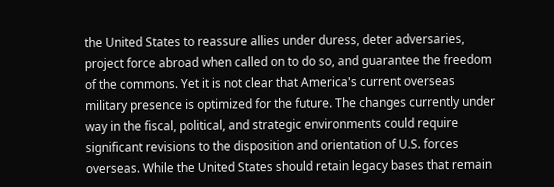the United States to reassure allies under duress, deter adversaries, project force abroad when called on to do so, and guarantee the freedom of the commons. Yet it is not clear that America's current overseas military presence is optimized for the future. The changes currently under way in the fiscal, political, and strategic environments could require significant revisions to the disposition and orientation of U.S. forces overseas. While the United States should retain legacy bases that remain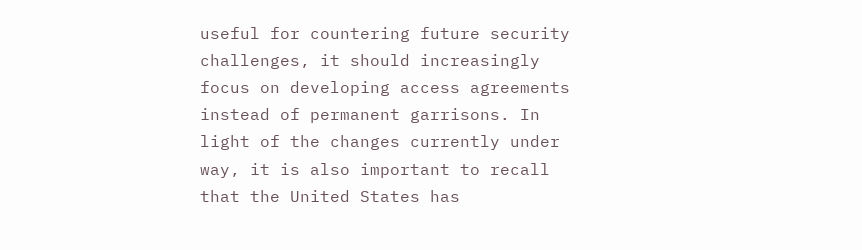useful for countering future security challenges, it should increasingly focus on developing access agreements instead of permanent garrisons. In light of the changes currently under way, it is also important to recall that the United States has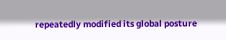repeatedly modified its global posture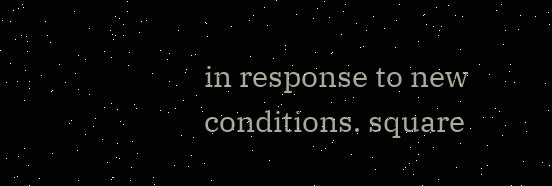in response to new conditions. square